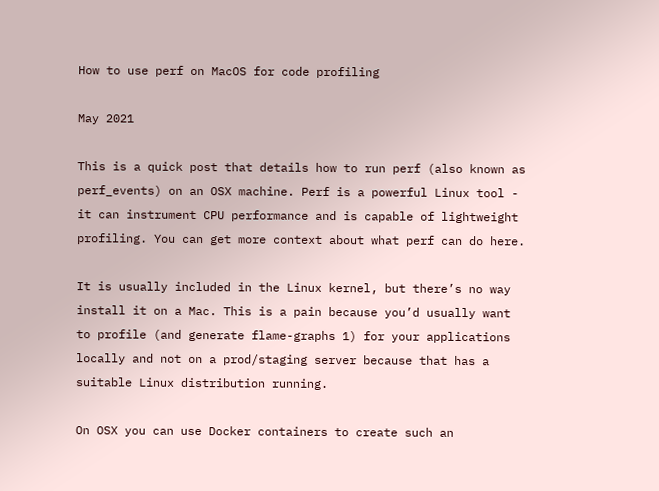How to use perf on MacOS for code profiling

May 2021

This is a quick post that details how to run perf (also known as perf_events) on an OSX machine. Perf is a powerful Linux tool - it can instrument CPU performance and is capable of lightweight profiling. You can get more context about what perf can do here.

It is usually included in the Linux kernel, but there’s no way install it on a Mac. This is a pain because you’d usually want to profile (and generate flame-graphs 1) for your applications locally and not on a prod/staging server because that has a suitable Linux distribution running.

On OSX you can use Docker containers to create such an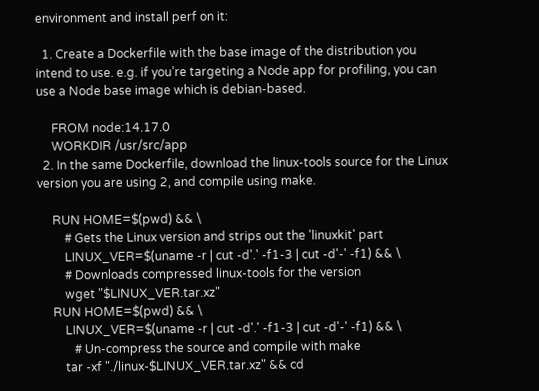environment and install perf on it:

  1. Create a Dockerfile with the base image of the distribution you intend to use. e.g. if you’re targeting a Node app for profiling, you can use a Node base image which is debian-based.

     FROM node:14.17.0
     WORKDIR /usr/src/app
  2. In the same Dockerfile, download the linux-tools source for the Linux version you are using 2, and compile using make.

     RUN HOME=$(pwd) && \
         # Gets the Linux version and strips out the 'linuxkit' part
         LINUX_VER=$(uname -r | cut -d'.' -f1-3 | cut -d'-' -f1) && \
         # Downloads compressed linux-tools for the version
         wget "$LINUX_VER.tar.xz"
     RUN HOME=$(pwd) && \
         LINUX_VER=$(uname -r | cut -d'.' -f1-3 | cut -d'-' -f1) && \
            # Un-compress the source and compile with make
         tar -xf "./linux-$LINUX_VER.tar.xz" && cd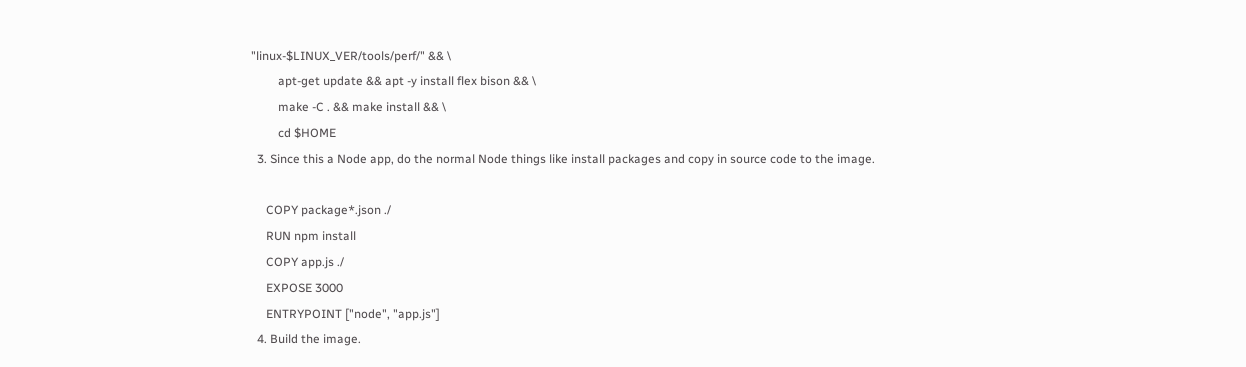"linux-$LINUX_VER/tools/perf/" && \
         apt-get update && apt -y install flex bison && \
         make -C . && make install && \
         cd $HOME
  3. Since this a Node app, do the normal Node things like install packages and copy in source code to the image.

     COPY package*.json ./
     RUN npm install
     COPY app.js ./
     EXPOSE 3000
     ENTRYPOINT ["node", "app.js"]
  4. Build the image.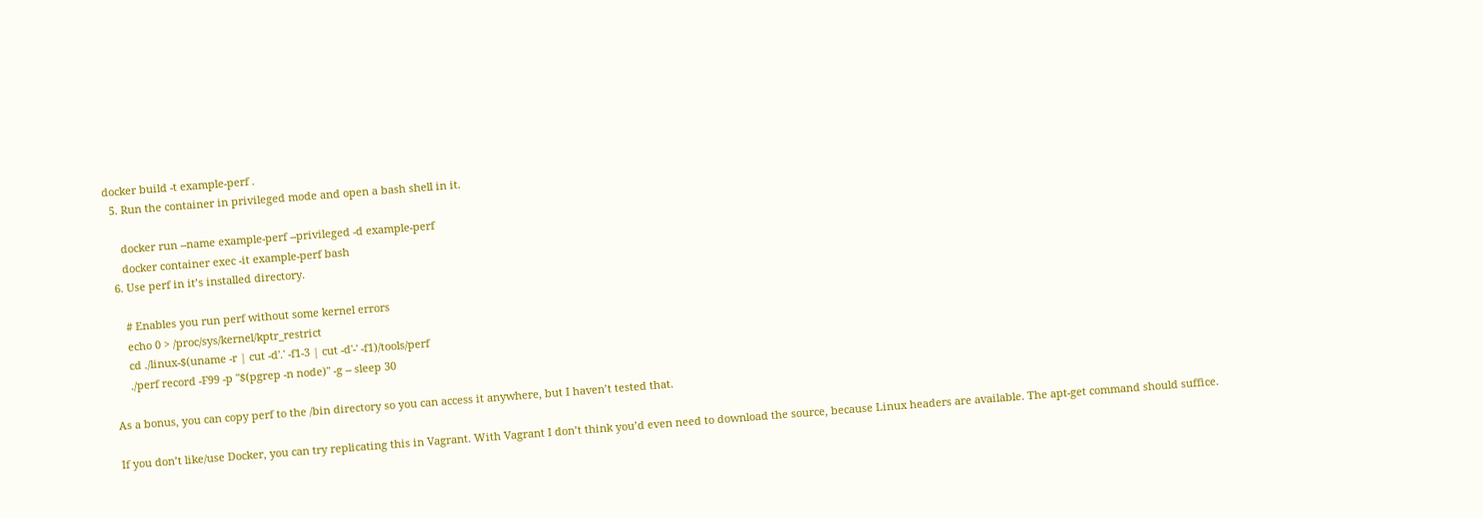docker build -t example-perf .
  5. Run the container in privileged mode and open a bash shell in it.

     docker run --name example-perf --privileged -d example-perf
     docker container exec -it example-perf bash
  6. Use perf in it’s installed directory.

     # Enables you run perf without some kernel errors
     echo 0 > /proc/sys/kernel/kptr_restrict
     cd ./linux-$(uname -r | cut -d'.' -f1-3 | cut -d'-' -f1)/tools/perf
     ./perf record -F99 -p "$(pgrep -n node)" -g -- sleep 30

As a bonus, you can copy perf to the /bin directory so you can access it anywhere, but I haven’t tested that.

If you don’t like/use Docker, you can try replicating this in Vagrant. With Vagrant I don’t think you’d even need to download the source, because Linux headers are available. The apt-get command should suffice.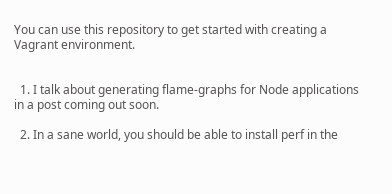You can use this repository to get started with creating a Vagrant environment.


  1. I talk about generating flame-graphs for Node applications in a post coming out soon.

  2. In a sane world, you should be able to install perf in the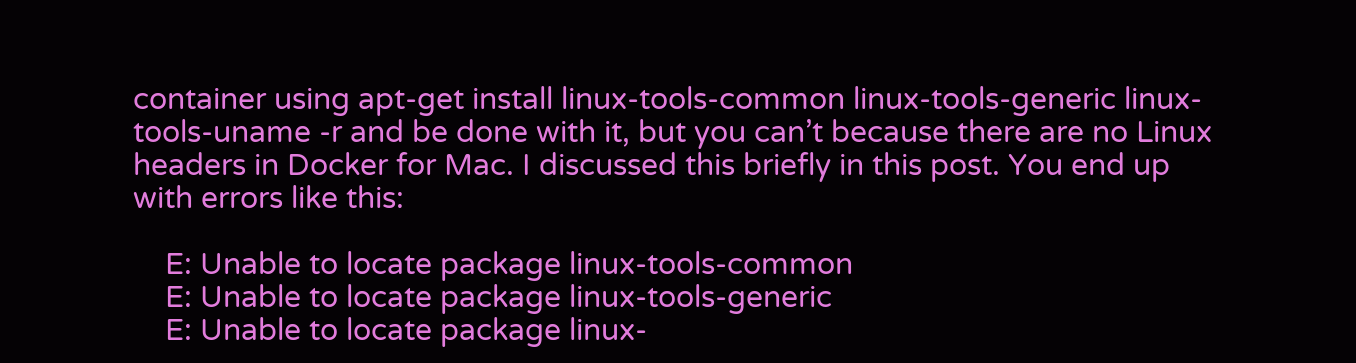container using apt-get install linux-tools-common linux-tools-generic linux-tools-uname -r and be done with it, but you can’t because there are no Linux headers in Docker for Mac. I discussed this briefly in this post. You end up with errors like this:

    E: Unable to locate package linux-tools-common
    E: Unable to locate package linux-tools-generic
    E: Unable to locate package linux-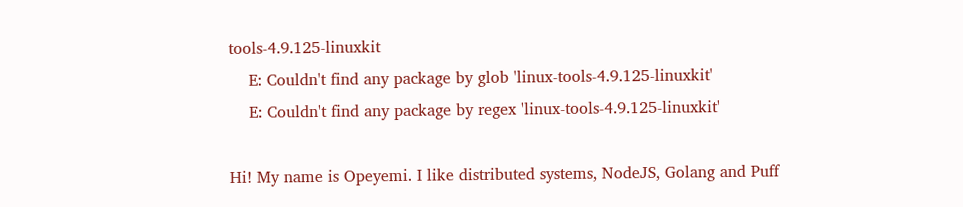tools-4.9.125-linuxkit
    E: Couldn't find any package by glob 'linux-tools-4.9.125-linuxkit'
    E: Couldn't find any package by regex 'linux-tools-4.9.125-linuxkit'

Hi! My name is Opeyemi. I like distributed systems, NodeJS, Golang and Puff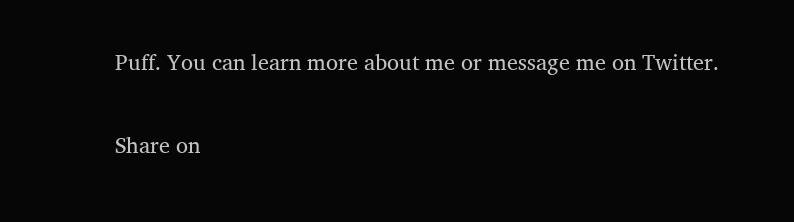Puff. You can learn more about me or message me on Twitter.

Share on